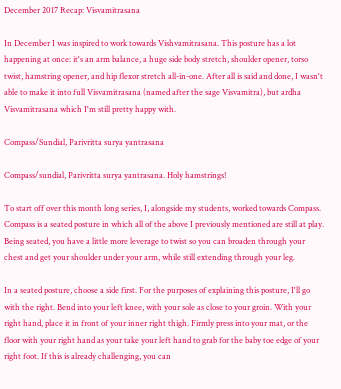December 2017 Recap: Visvamitrasana

In December I was inspired to work towards Vishvamitrasana. This posture has a lot happening at once: it's an arm balance, a huge side body stretch, shoulder opener, torso twist, hamstring opener, and hip flexor stretch all-in-one. After all is said and done, I wasn't able to make it into full Visvamitrasana (named after the sage Visvamitra), but ardha Visvamitrasana which I'm still pretty happy with.

Compass/Sundial, Parivritta surya yantrasana

Compass/sundial, Parivritta surya yantrasana. Holy hamstrings!

To start off over this month long series, I, alongside my students, worked towards Compass. Compass is a seated posture in which all of the above I previously mentioned are still at play. Being seated, you have a little more leverage to twist so you can broaden through your chest and get your shoulder under your arm, while still extending through your leg.

In a seated posture, choose a side first. For the purposes of explaining this posture, I'll go with the right. Bend into your left knee, with your sole as close to your groin. With your right hand, place it in front of your inner right thigh. Firmly press into your mat, or the floor with your right hand as your take your left hand to grab for the baby toe edge of your right foot. If this is already challenging, you can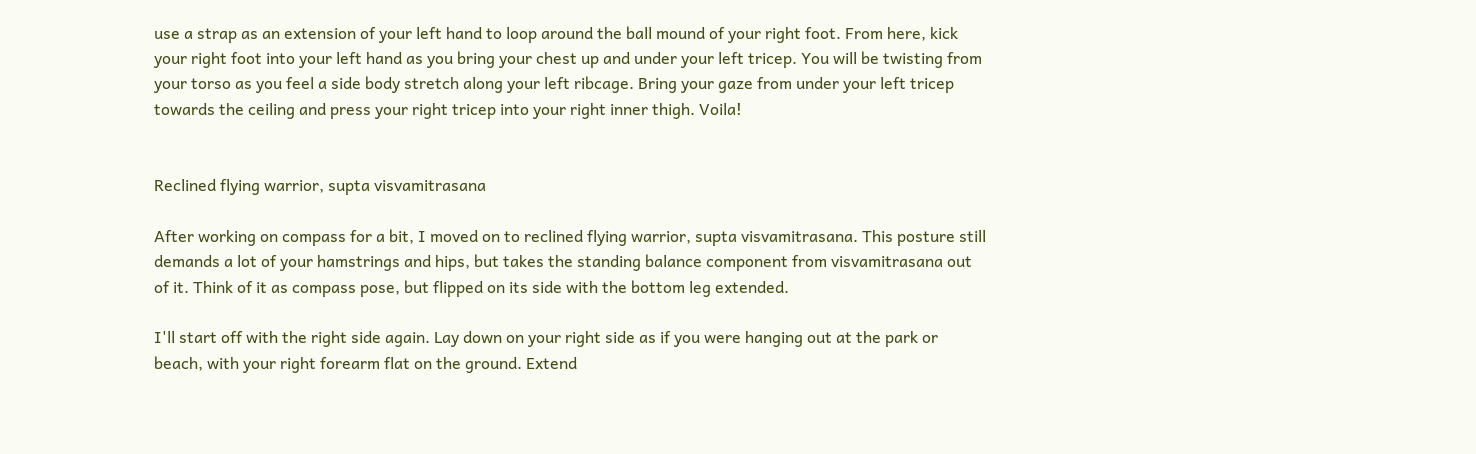use a strap as an extension of your left hand to loop around the ball mound of your right foot. From here, kick your right foot into your left hand as you bring your chest up and under your left tricep. You will be twisting from your torso as you feel a side body stretch along your left ribcage. Bring your gaze from under your left tricep towards the ceiling and press your right tricep into your right inner thigh. Voila!


Reclined flying warrior, supta visvamitrasana

After working on compass for a bit, I moved on to reclined flying warrior, supta visvamitrasana. This posture still demands a lot of your hamstrings and hips, but takes the standing balance component from visvamitrasana out of it. Think of it as compass pose, but flipped on its side with the bottom leg extended.

I'll start off with the right side again. Lay down on your right side as if you were hanging out at the park or beach, with your right forearm flat on the ground. Extend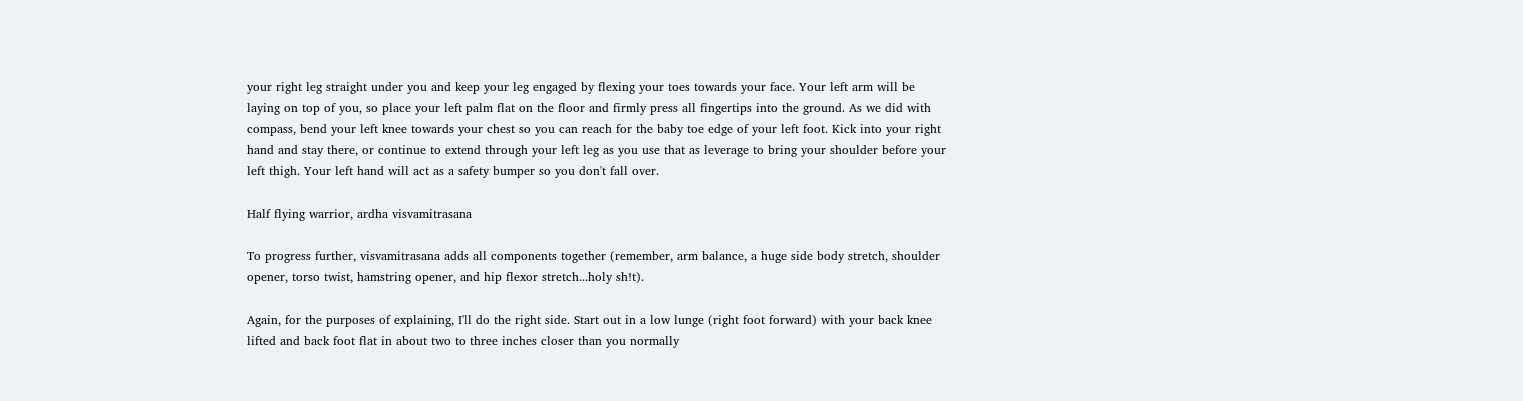your right leg straight under you and keep your leg engaged by flexing your toes towards your face. Your left arm will be laying on top of you, so place your left palm flat on the floor and firmly press all fingertips into the ground. As we did with compass, bend your left knee towards your chest so you can reach for the baby toe edge of your left foot. Kick into your right hand and stay there, or continue to extend through your left leg as you use that as leverage to bring your shoulder before your left thigh. Your left hand will act as a safety bumper so you don't fall over.

Half flying warrior, ardha visvamitrasana

To progress further, visvamitrasana adds all components together (remember, arm balance, a huge side body stretch, shoulder opener, torso twist, hamstring opener, and hip flexor stretch...holy sh!t).

Again, for the purposes of explaining, I'll do the right side. Start out in a low lunge (right foot forward) with your back knee lifted and back foot flat in about two to three inches closer than you normally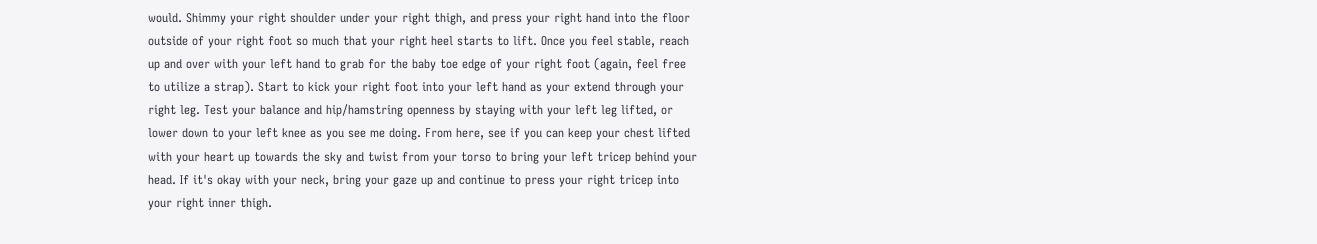would. Shimmy your right shoulder under your right thigh, and press your right hand into the floor outside of your right foot so much that your right heel starts to lift. Once you feel stable, reach up and over with your left hand to grab for the baby toe edge of your right foot (again, feel free to utilize a strap). Start to kick your right foot into your left hand as your extend through your right leg. Test your balance and hip/hamstring openness by staying with your left leg lifted, or lower down to your left knee as you see me doing. From here, see if you can keep your chest lifted with your heart up towards the sky and twist from your torso to bring your left tricep behind your head. If it's okay with your neck, bring your gaze up and continue to press your right tricep into your right inner thigh.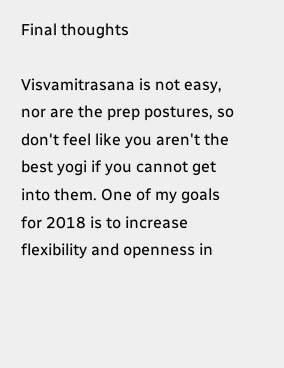Final thoughts

Visvamitrasana is not easy, nor are the prep postures, so don't feel like you aren't the best yogi if you cannot get into them. One of my goals for 2018 is to increase flexibility and openness in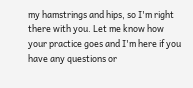my hamstrings and hips, so I'm right there with you. Let me know how your practice goes and I'm here if you have any questions or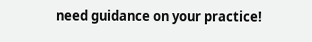need guidance on your practice!